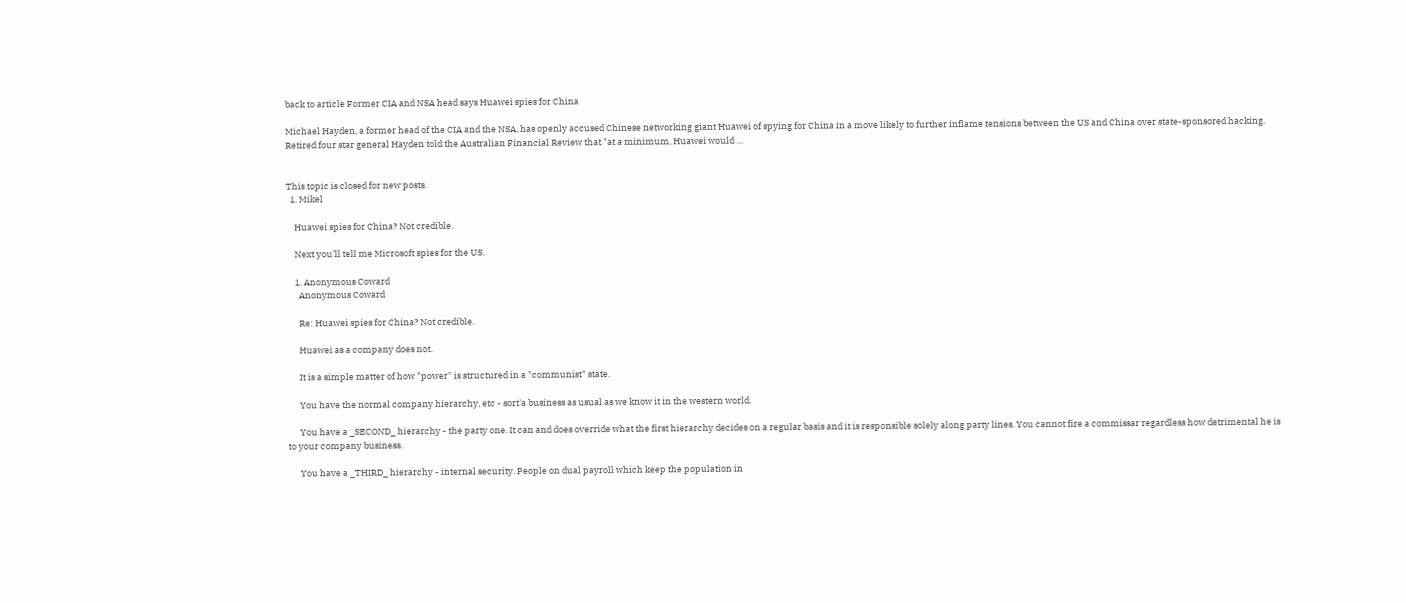back to article Former CIA and NSA head says Huawei spies for China

Michael Hayden, a former head of the CIA and the NSA, has openly accused Chinese networking giant Huawei of spying for China in a move likely to further inflame tensions between the US and China over state-sponsored hacking. Retired four star general Hayden told the Australian Financial Review that "at a minimum, Huawei would …


This topic is closed for new posts.
  1. Mikel

    Huawei spies for China? Not credible.

    Next you'll tell me Microsoft spies for the US.

    1. Anonymous Coward
      Anonymous Coward

      Re: Huawei spies for China? Not credible.

      Huawei as a company does not.

      It is a simple matter of how "power" is structured in a "communist" state.

      You have the normal company hierarchy, etc - sort'a business as usual as we know it in the western world.

      You have a _SECOND_ hierarchy - the party one. It can and does override what the first hierarchy decides on a regular basis and it is responsible solely along party lines. You cannot fire a commissar regardless how detrimental he is to your company business.

      You have a _THIRD_ hierarchy - internal security. People on dual payroll which keep the population in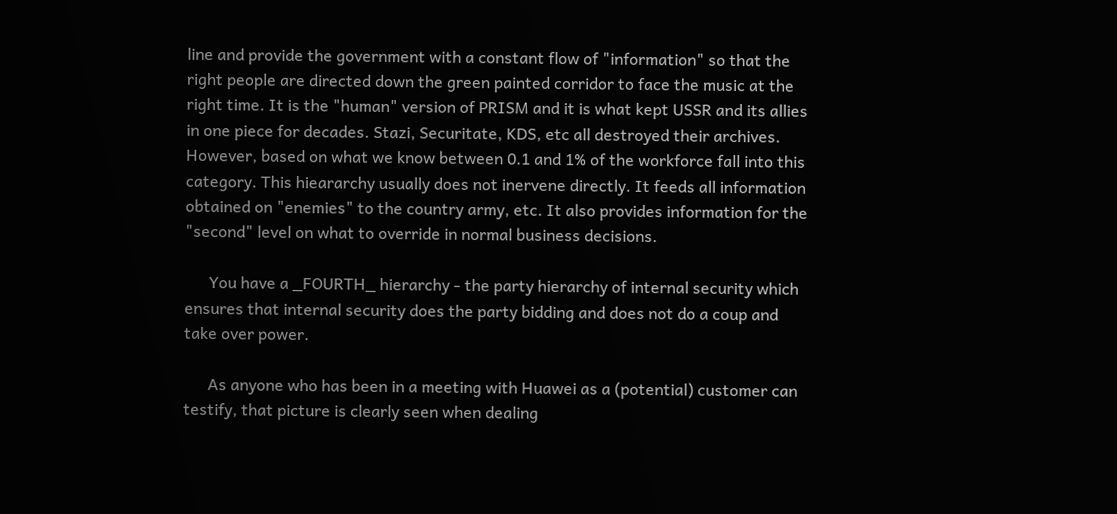line and provide the government with a constant flow of "information" so that the right people are directed down the green painted corridor to face the music at the right time. It is the "human" version of PRISM and it is what kept USSR and its allies in one piece for decades. Stazi, Securitate, KDS, etc all destroyed their archives. However, based on what we know between 0.1 and 1% of the workforce fall into this category. This hieararchy usually does not inervene directly. It feeds all information obtained on "enemies" to the country army, etc. It also provides information for the "second" level on what to override in normal business decisions.

      You have a _FOURTH_ hierarchy - the party hierarchy of internal security which ensures that internal security does the party bidding and does not do a coup and take over power.

      As anyone who has been in a meeting with Huawei as a (potential) customer can testify, that picture is clearly seen when dealing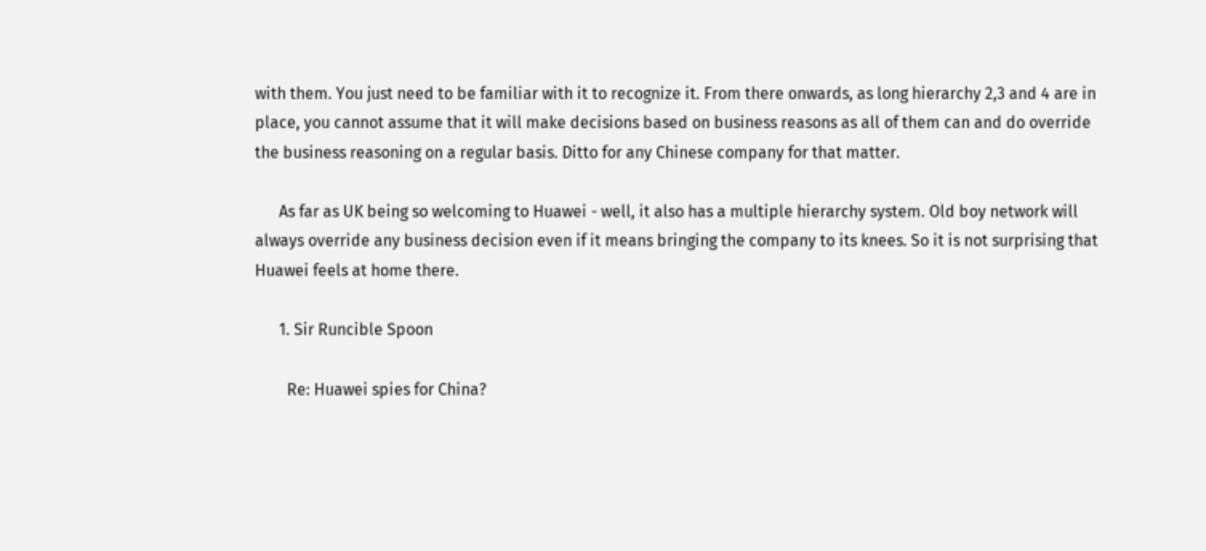with them. You just need to be familiar with it to recognize it. From there onwards, as long hierarchy 2,3 and 4 are in place, you cannot assume that it will make decisions based on business reasons as all of them can and do override the business reasoning on a regular basis. Ditto for any Chinese company for that matter.

      As far as UK being so welcoming to Huawei - well, it also has a multiple hierarchy system. Old boy network will always override any business decision even if it means bringing the company to its knees. So it is not surprising that Huawei feels at home there.

      1. Sir Runcible Spoon

        Re: Huawei spies for China?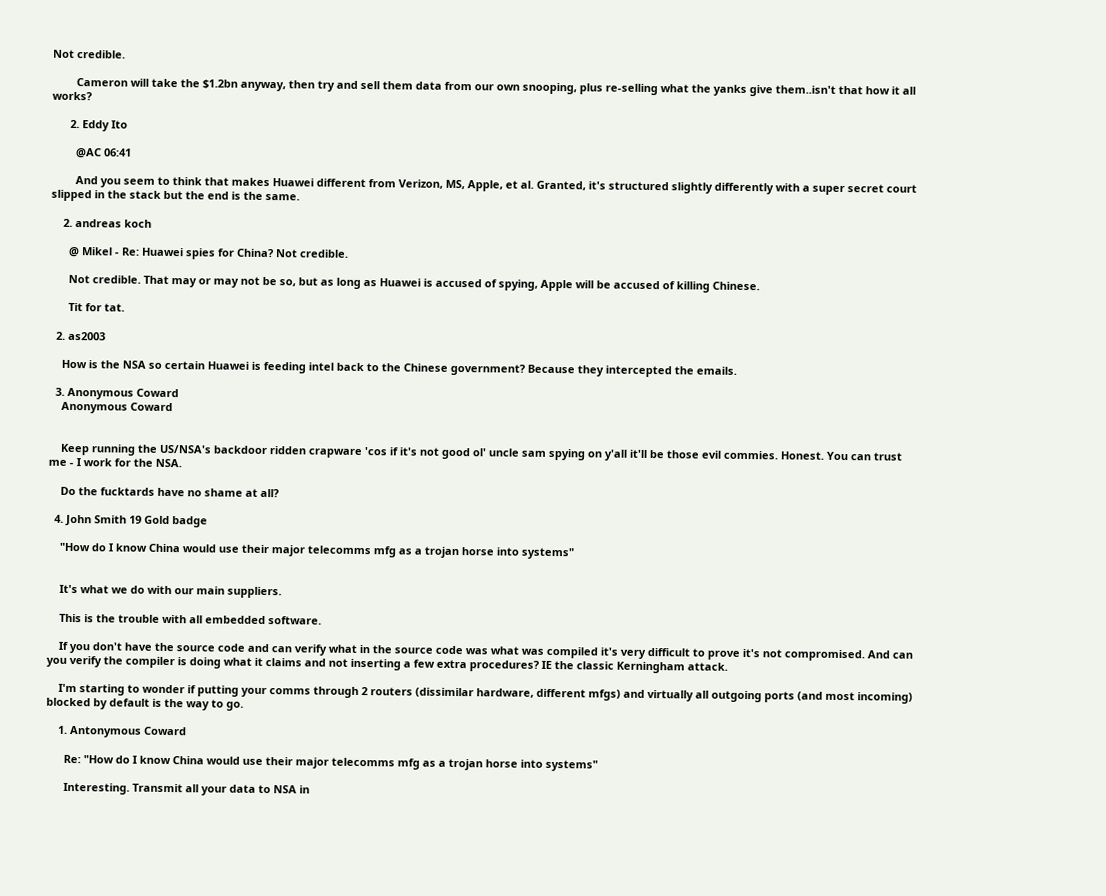Not credible.

        Cameron will take the $1.2bn anyway, then try and sell them data from our own snooping, plus re-selling what the yanks give them..isn't that how it all works?

      2. Eddy Ito

        @AC 06:41

        And you seem to think that makes Huawei different from Verizon, MS, Apple, et al. Granted, it's structured slightly differently with a super secret court slipped in the stack but the end is the same.

    2. andreas koch

      @ Mikel - Re: Huawei spies for China? Not credible.

      Not credible. That may or may not be so, but as long as Huawei is accused of spying, Apple will be accused of killing Chinese.

      Tit for tat.

  2. as2003

    How is the NSA so certain Huawei is feeding intel back to the Chinese government? Because they intercepted the emails.

  3. Anonymous Coward
    Anonymous Coward


    Keep running the US/NSA's backdoor ridden crapware 'cos if it's not good ol' uncle sam spying on y'all it'll be those evil commies. Honest. You can trust me - I work for the NSA.

    Do the fucktards have no shame at all?

  4. John Smith 19 Gold badge

    "How do I know China would use their major telecomms mfg as a trojan horse into systems"


    It's what we do with our main suppliers.

    This is the trouble with all embedded software.

    If you don't have the source code and can verify what in the source code was what was compiled it's very difficult to prove it's not compromised. And can you verify the compiler is doing what it claims and not inserting a few extra procedures? IE the classic Kerningham attack.

    I'm starting to wonder if putting your comms through 2 routers (dissimilar hardware, different mfgs) and virtually all outgoing ports (and most incoming) blocked by default is the way to go.

    1. Antonymous Coward

      Re: "How do I know China would use their major telecomms mfg as a trojan horse into systems"

      Interesting. Transmit all your data to NSA in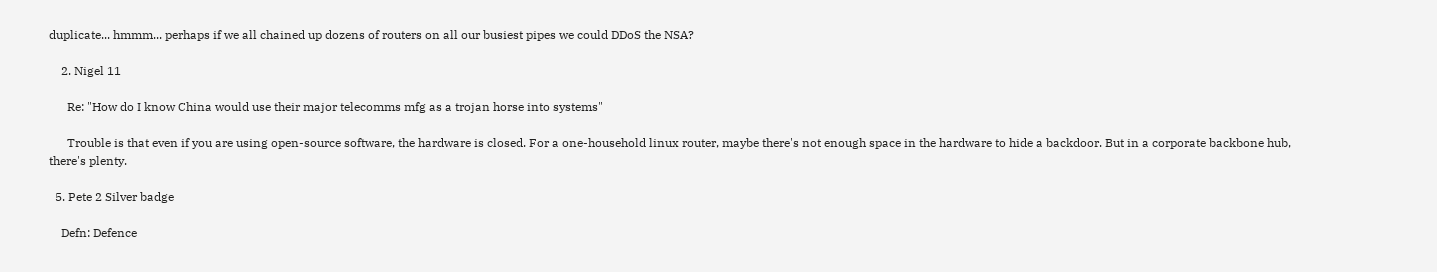duplicate... hmmm... perhaps if we all chained up dozens of routers on all our busiest pipes we could DDoS the NSA?

    2. Nigel 11

      Re: "How do I know China would use their major telecomms mfg as a trojan horse into systems"

      Trouble is that even if you are using open-source software, the hardware is closed. For a one-household linux router, maybe there's not enough space in the hardware to hide a backdoor. But in a corporate backbone hub, there's plenty.

  5. Pete 2 Silver badge

    Defn: Defence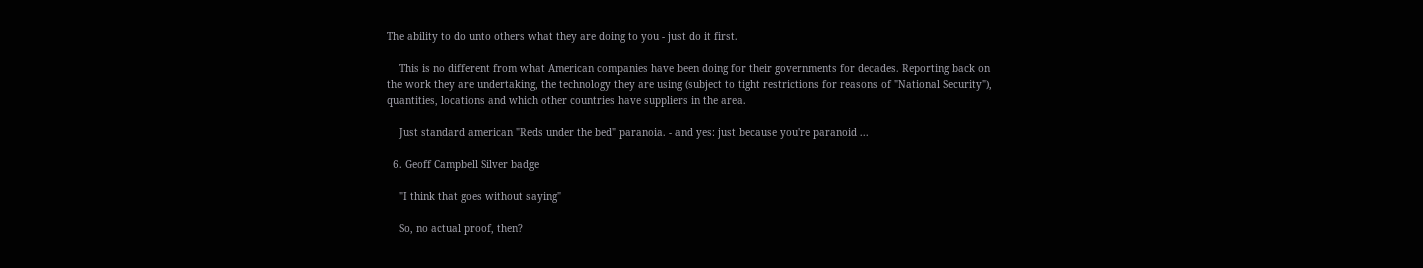The ability to do unto others what they are doing to you - just do it first.

    This is no different from what American companies have been doing for their governments for decades. Reporting back on the work they are undertaking, the technology they are using (subject to tight restrictions for reasons of "National Security"), quantities, locations and which other countries have suppliers in the area.

    Just standard american "Reds under the bed" paranoia. - and yes: just because you're paranoid ...

  6. Geoff Campbell Silver badge

    "I think that goes without saying"

    So, no actual proof, then?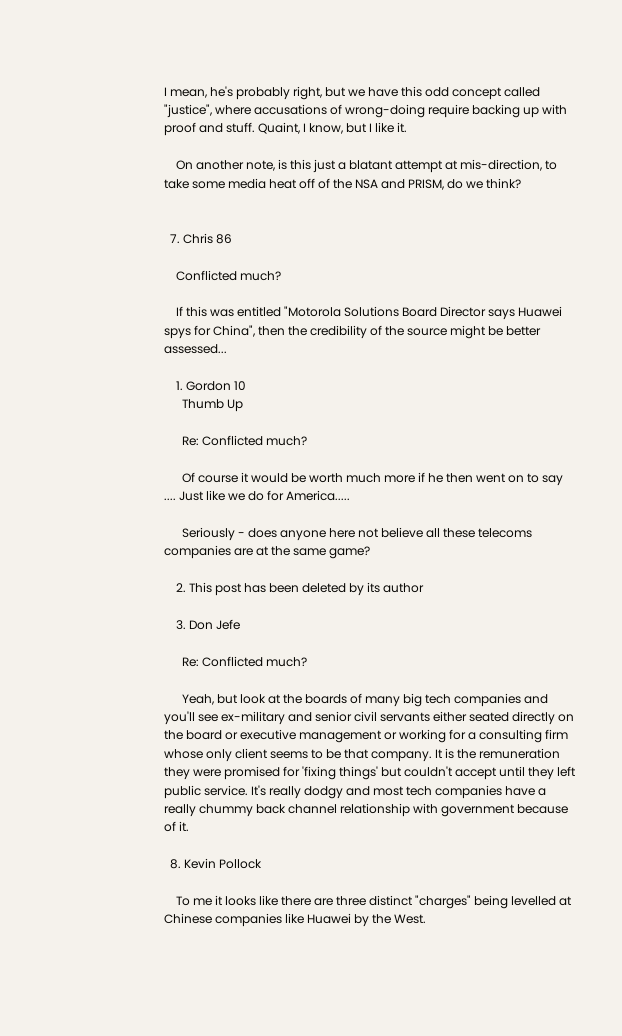I mean, he's probably right, but we have this odd concept called "justice", where accusations of wrong-doing require backing up with proof and stuff. Quaint, I know, but I like it.

    On another note, is this just a blatant attempt at mis-direction, to take some media heat off of the NSA and PRISM, do we think?


  7. Chris 86

    Conflicted much?

    If this was entitled "Motorola Solutions Board Director says Huawei spys for China", then the credibility of the source might be better assessed...

    1. Gordon 10
      Thumb Up

      Re: Conflicted much?

      Of course it would be worth much more if he then went on to say .... Just like we do for America.....

      Seriously - does anyone here not believe all these telecoms companies are at the same game?

    2. This post has been deleted by its author

    3. Don Jefe

      Re: Conflicted much?

      Yeah, but look at the boards of many big tech companies and you'll see ex-military and senior civil servants either seated directly on the board or executive management or working for a consulting firm whose only client seems to be that company. It is the remuneration they were promised for 'fixing things' but couldn't accept until they left public service. It's really dodgy and most tech companies have a really chummy back channel relationship with government because of it.

  8. Kevin Pollock

    To me it looks like there are three distinct "charges" being levelled at Chinese companies like Huawei by the West.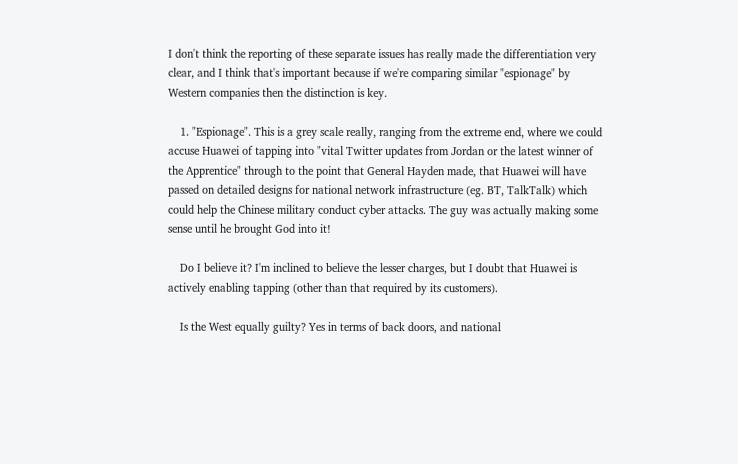I don't think the reporting of these separate issues has really made the differentiation very clear, and I think that's important because if we're comparing similar "espionage" by Western companies then the distinction is key.

    1. "Espionage". This is a grey scale really, ranging from the extreme end, where we could accuse Huawei of tapping into "vital Twitter updates from Jordan or the latest winner of the Apprentice" through to the point that General Hayden made, that Huawei will have passed on detailed designs for national network infrastructure (eg. BT, TalkTalk) which could help the Chinese military conduct cyber attacks. The guy was actually making some sense until he brought God into it!

    Do I believe it? I'm inclined to believe the lesser charges, but I doubt that Huawei is actively enabling tapping (other than that required by its customers).

    Is the West equally guilty? Yes in terms of back doors, and national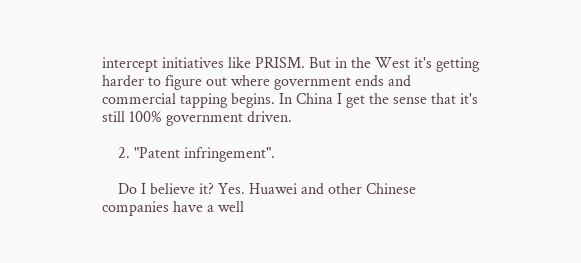intercept initiatives like PRISM. But in the West it's getting harder to figure out where government ends and commercial tapping begins. In China I get the sense that it's still 100% government driven.

    2. "Patent infringement".

    Do I believe it? Yes. Huawei and other Chinese companies have a well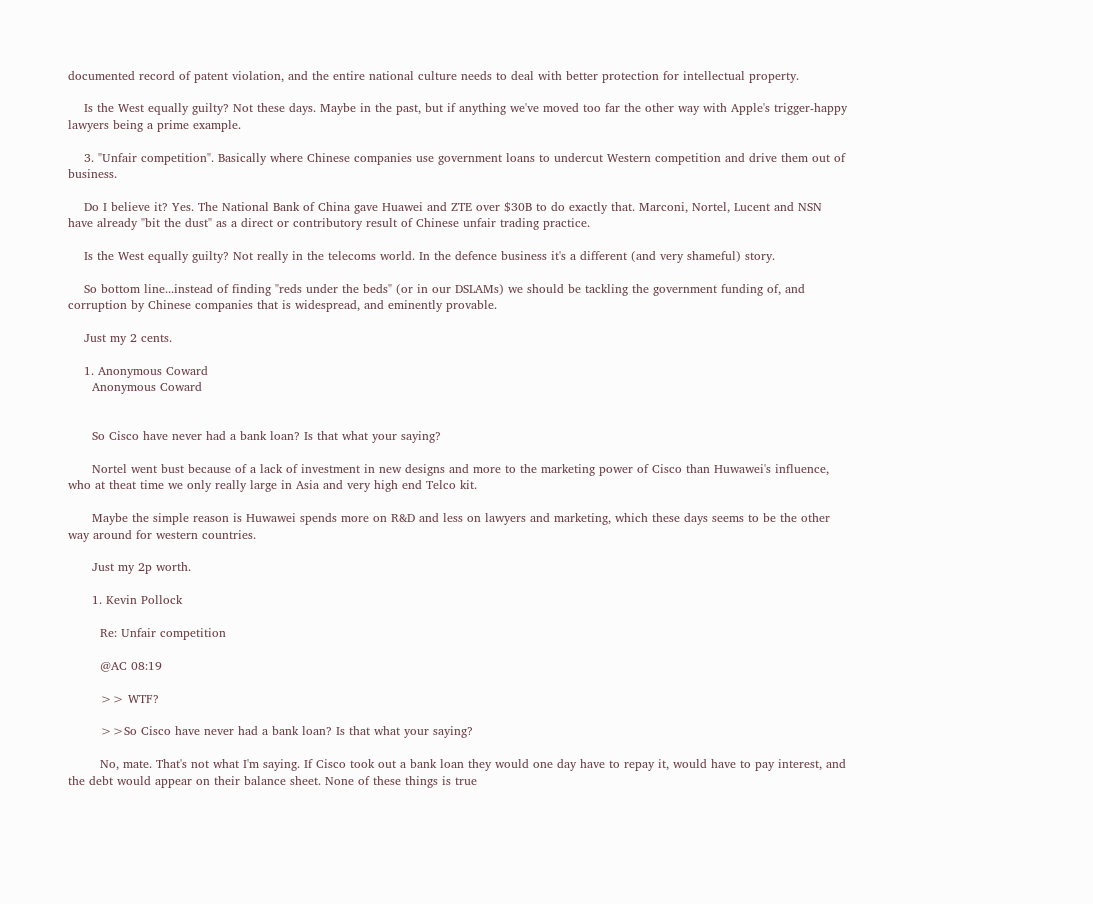documented record of patent violation, and the entire national culture needs to deal with better protection for intellectual property.

    Is the West equally guilty? Not these days. Maybe in the past, but if anything we've moved too far the other way with Apple's trigger-happy lawyers being a prime example.

    3. "Unfair competition". Basically where Chinese companies use government loans to undercut Western competition and drive them out of business.

    Do I believe it? Yes. The National Bank of China gave Huawei and ZTE over $30B to do exactly that. Marconi, Nortel, Lucent and NSN have already "bit the dust" as a direct or contributory result of Chinese unfair trading practice.

    Is the West equally guilty? Not really in the telecoms world. In the defence business it's a different (and very shameful) story.

    So bottom line...instead of finding "reds under the beds" (or in our DSLAMs) we should be tackling the government funding of, and corruption by Chinese companies that is widespread, and eminently provable.

    Just my 2 cents.

    1. Anonymous Coward
      Anonymous Coward


      So Cisco have never had a bank loan? Is that what your saying?

      Nortel went bust because of a lack of investment in new designs and more to the marketing power of Cisco than Huwawei's influence, who at theat time we only really large in Asia and very high end Telco kit.

      Maybe the simple reason is Huwawei spends more on R&D and less on lawyers and marketing, which these days seems to be the other way around for western countries.

      Just my 2p worth.

      1. Kevin Pollock

        Re: Unfair competition

        @AC 08:19

        >> WTF?

        >>So Cisco have never had a bank loan? Is that what your saying?

        No, mate. That's not what I'm saying. If Cisco took out a bank loan they would one day have to repay it, would have to pay interest, and the debt would appear on their balance sheet. None of these things is true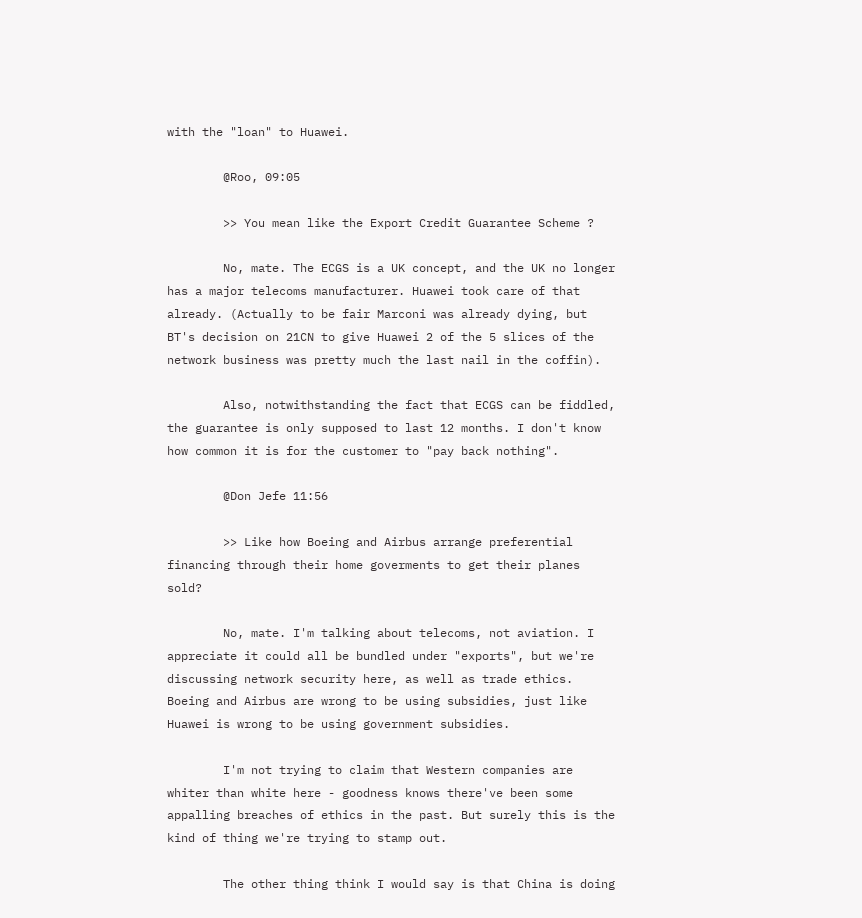with the "loan" to Huawei.

        @Roo, 09:05

        >> You mean like the Export Credit Guarantee Scheme ?

        No, mate. The ECGS is a UK concept, and the UK no longer has a major telecoms manufacturer. Huawei took care of that already. (Actually to be fair Marconi was already dying, but BT's decision on 21CN to give Huawei 2 of the 5 slices of the network business was pretty much the last nail in the coffin).

        Also, notwithstanding the fact that ECGS can be fiddled, the guarantee is only supposed to last 12 months. I don't know how common it is for the customer to "pay back nothing".

        @Don Jefe 11:56

        >> Like how Boeing and Airbus arrange preferential financing through their home goverments to get their planes sold?

        No, mate. I'm talking about telecoms, not aviation. I appreciate it could all be bundled under "exports", but we're discussing network security here, as well as trade ethics. Boeing and Airbus are wrong to be using subsidies, just like Huawei is wrong to be using government subsidies.

        I'm not trying to claim that Western companies are whiter than white here - goodness knows there've been some appalling breaches of ethics in the past. But surely this is the kind of thing we're trying to stamp out.

        The other thing think I would say is that China is doing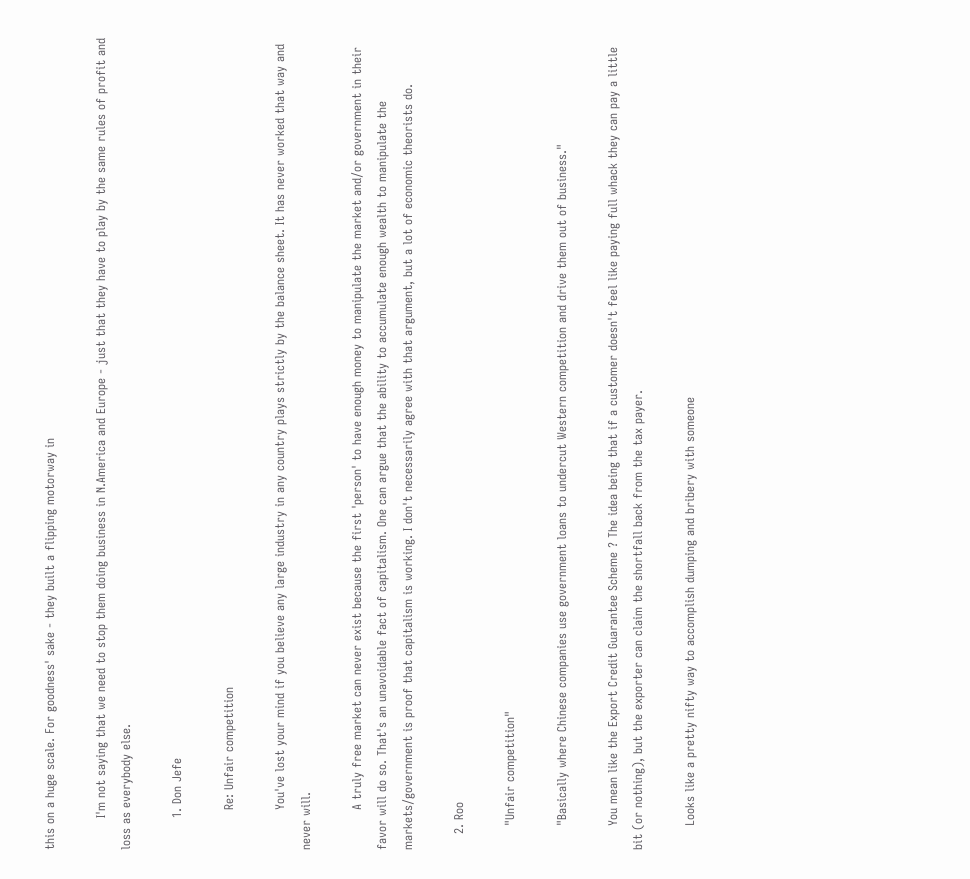this on a huge scale. For goodness' sake - they built a flipping motorway in

        I'm not saying that we need to stop them doing business in N.America and Europe - just that they have to play by the same rules of profit and loss as everybody else.

        1. Don Jefe

          Re: Unfair competition

          You've lost your mind if you believe any large industry in any country plays strictly by the balance sheet. It has never worked that way and never will.

          A truly free market can never exist because the first 'person' to have enough money to manipulate the market and/or government in their favor will do so. That's an unavoidable fact of capitalism. One can argue that the ability to accumulate enough wealth to manipulate the markets/government is proof that capitalism is working. I don't necessarily agree with that argument, but a lot of economic theorists do.

    2. Roo

      "Unfair competition"

      "Basically where Chinese companies use government loans to undercut Western competition and drive them out of business."

      You mean like the Export Credit Guarantee Scheme ? The idea being that if a customer doesn't feel like paying full whack they can pay a little bit (or nothing), but the exporter can claim the shortfall back from the tax payer.

      Looks like a pretty nifty way to accomplish dumping and bribery with someone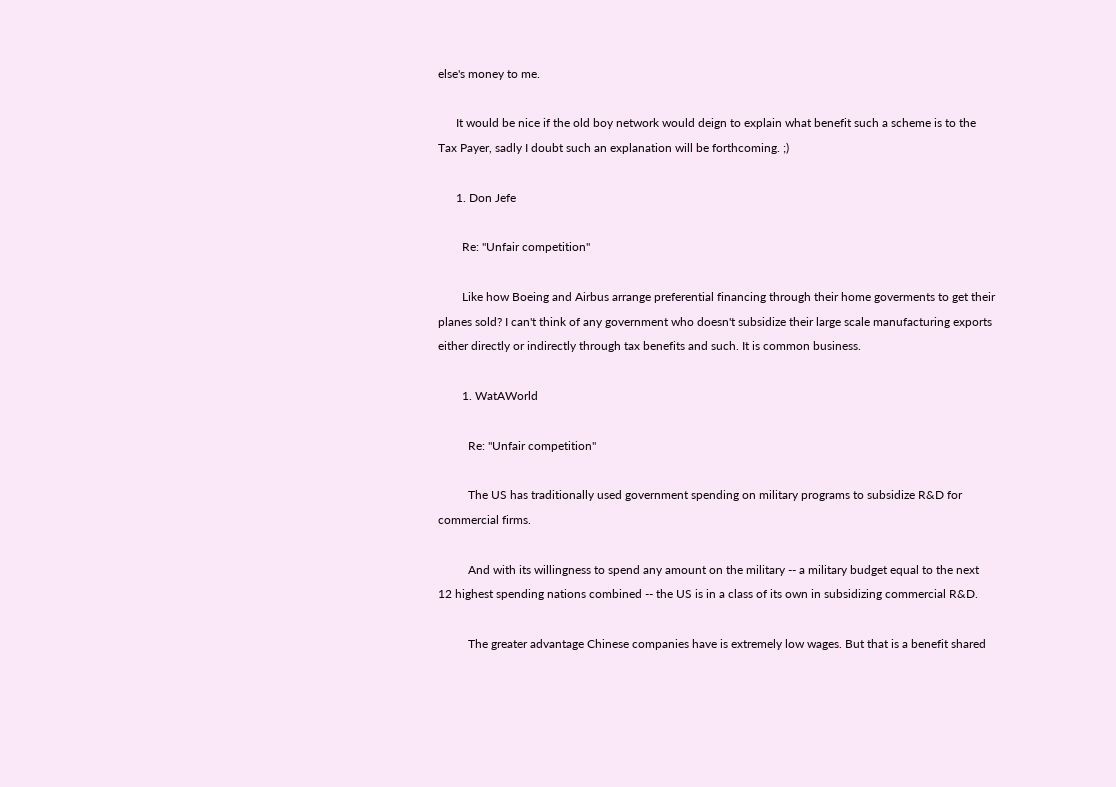else's money to me.

      It would be nice if the old boy network would deign to explain what benefit such a scheme is to the Tax Payer, sadly I doubt such an explanation will be forthcoming. ;)

      1. Don Jefe

        Re: "Unfair competition"

        Like how Boeing and Airbus arrange preferential financing through their home goverments to get their planes sold? I can't think of any government who doesn't subsidize their large scale manufacturing exports either directly or indirectly through tax benefits and such. It is common business.

        1. WatAWorld

          Re: "Unfair competition"

          The US has traditionally used government spending on military programs to subsidize R&D for commercial firms.

          And with its willingness to spend any amount on the military -- a military budget equal to the next 12 highest spending nations combined -- the US is in a class of its own in subsidizing commercial R&D.

          The greater advantage Chinese companies have is extremely low wages. But that is a benefit shared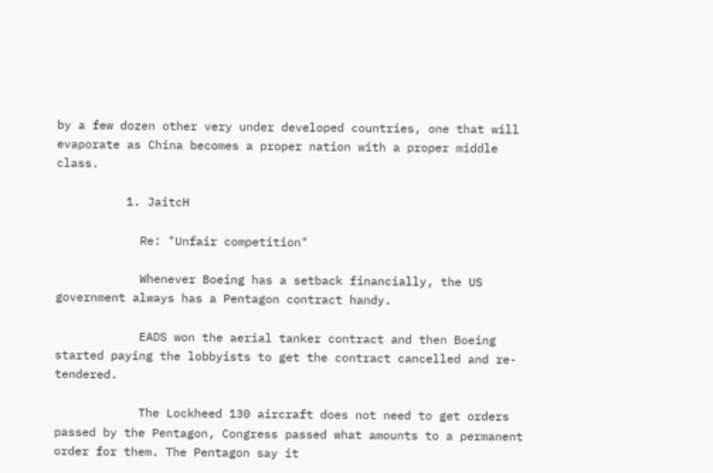by a few dozen other very under developed countries, one that will evaporate as China becomes a proper nation with a proper middle class.

          1. JaitcH

            Re: "Unfair competition"

            Whenever Boeing has a setback financially, the US government always has a Pentagon contract handy.

            EADS won the aerial tanker contract and then Boeing started paying the lobbyists to get the contract cancelled and re-tendered.

            The Lockheed 130 aircraft does not need to get orders passed by the Pentagon, Congress passed what amounts to a permanent order for them. The Pentagon say it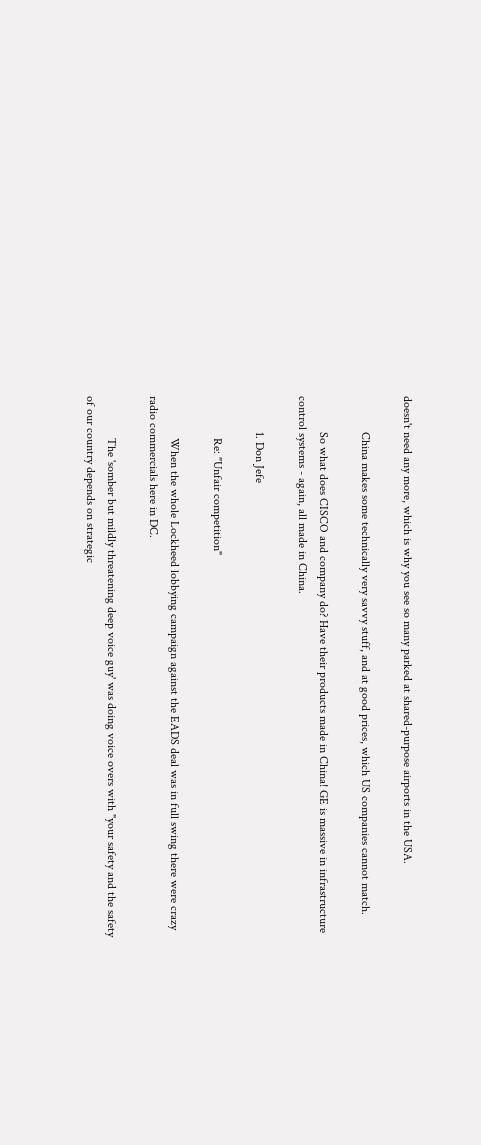doesn't need any more, which is why you see so many parked at shared-purpose airports in the USA.

            China makes some technically very savvy stuff, and at good prices, which US companies cannot match.

            So what does CISCO and company do? Have their products made in China! GE is massive in infrastructure control systems - again, all made in China.

            1. Don Jefe

              Re: "Unfair competition"

              When the whole Lockheed lobbying campaign against the EADS deal was in full swing there were crazy radio commercials here in DC.

              The 'somber but mildly threatening deep voice guy' was doing voice overs with "your safety and the safety of our country depends on strategic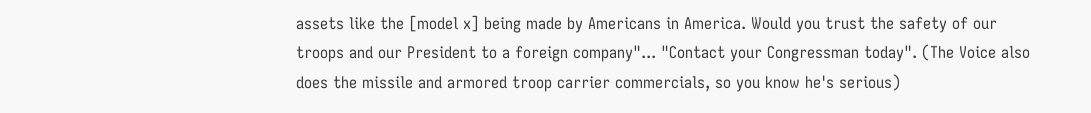assets like the [model x] being made by Americans in America. Would you trust the safety of our troops and our President to a foreign company"... "Contact your Congressman today". (The Voice also does the missile and armored troop carrier commercials, so you know he's serious)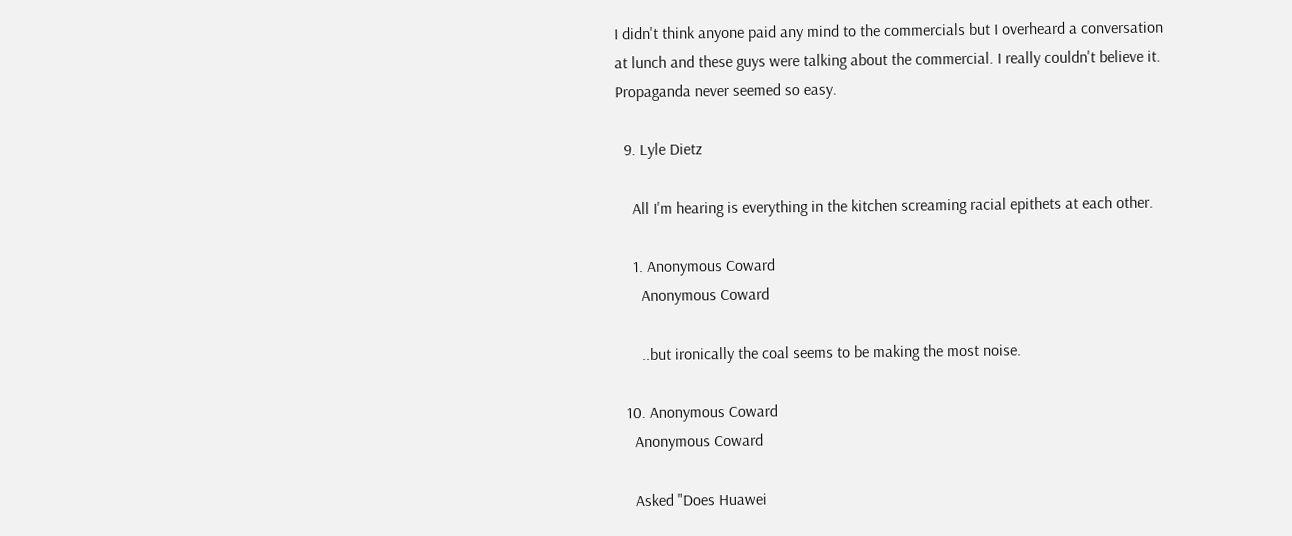I didn't think anyone paid any mind to the commercials but I overheard a conversation at lunch and these guys were talking about the commercial. I really couldn't believe it. Propaganda never seemed so easy.

  9. Lyle Dietz

    All I'm hearing is everything in the kitchen screaming racial epithets at each other.

    1. Anonymous Coward
      Anonymous Coward

      ..but ironically the coal seems to be making the most noise.

  10. Anonymous Coward
    Anonymous Coward

    Asked "Does Huawei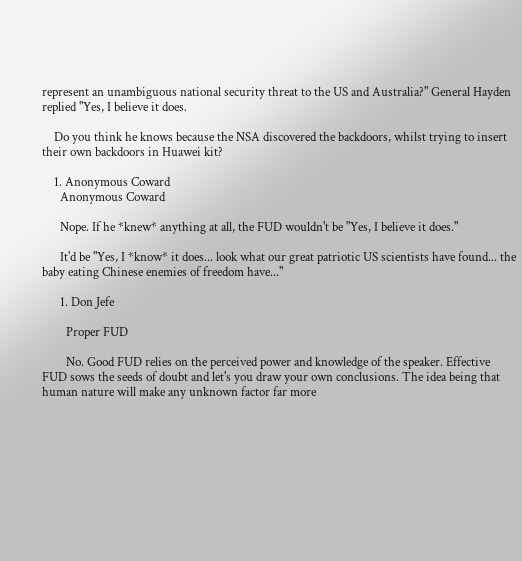represent an unambiguous national security threat to the US and Australia?" General Hayden replied "Yes, I believe it does.

    Do you think he knows because the NSA discovered the backdoors, whilst trying to insert their own backdoors in Huawei kit?

    1. Anonymous Coward
      Anonymous Coward

      Nope. If he *knew* anything at all, the FUD wouldn't be "Yes, I believe it does."

      It'd be "Yes, I *know* it does... look what our great patriotic US scientists have found... the baby eating Chinese enemies of freedom have..."

      1. Don Jefe

        Proper FUD

        No. Good FUD relies on the perceived power and knowledge of the speaker. Effective FUD sows the seeds of doubt and let's you draw your own conclusions. The idea being that human nature will make any unknown factor far more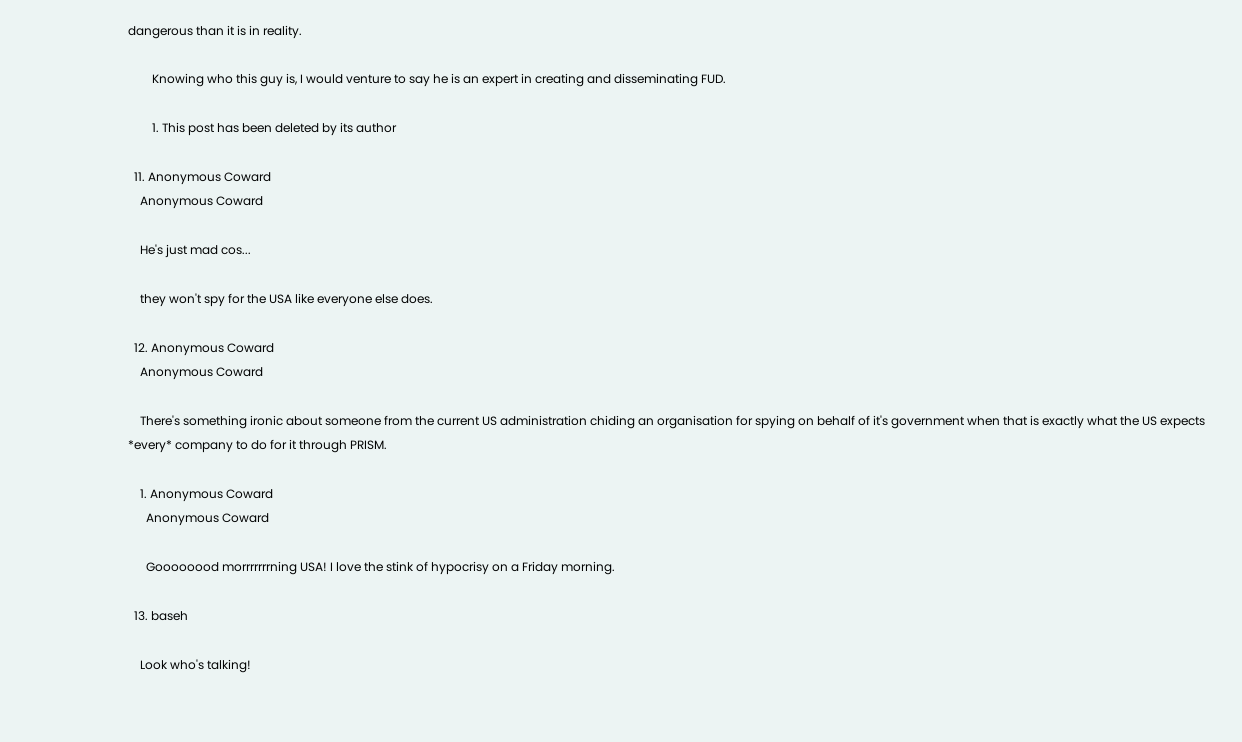dangerous than it is in reality.

        Knowing who this guy is, I would venture to say he is an expert in creating and disseminating FUD.

        1. This post has been deleted by its author

  11. Anonymous Coward
    Anonymous Coward

    He's just mad cos...

    they won't spy for the USA like everyone else does.

  12. Anonymous Coward
    Anonymous Coward

    There's something ironic about someone from the current US administration chiding an organisation for spying on behalf of it's government when that is exactly what the US expects *every* company to do for it through PRISM.

    1. Anonymous Coward
      Anonymous Coward

      Goooooood morrrrrrrning USA! I love the stink of hypocrisy on a Friday morning.

  13. baseh

    Look who's talking!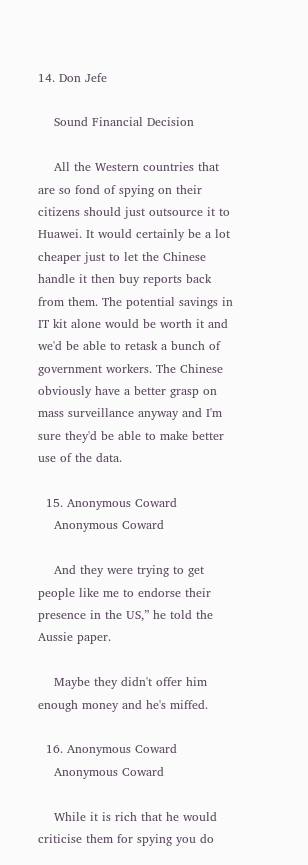14. Don Jefe

    Sound Financial Decision

    All the Western countries that are so fond of spying on their citizens should just outsource it to Huawei. It would certainly be a lot cheaper just to let the Chinese handle it then buy reports back from them. The potential savings in IT kit alone would be worth it and we'd be able to retask a bunch of government workers. The Chinese obviously have a better grasp on mass surveillance anyway and I'm sure they'd be able to make better use of the data.

  15. Anonymous Coward
    Anonymous Coward

    And they were trying to get people like me to endorse their presence in the US,” he told the Aussie paper.

    Maybe they didn't offer him enough money and he's miffed.

  16. Anonymous Coward
    Anonymous Coward

    While it is rich that he would criticise them for spying you do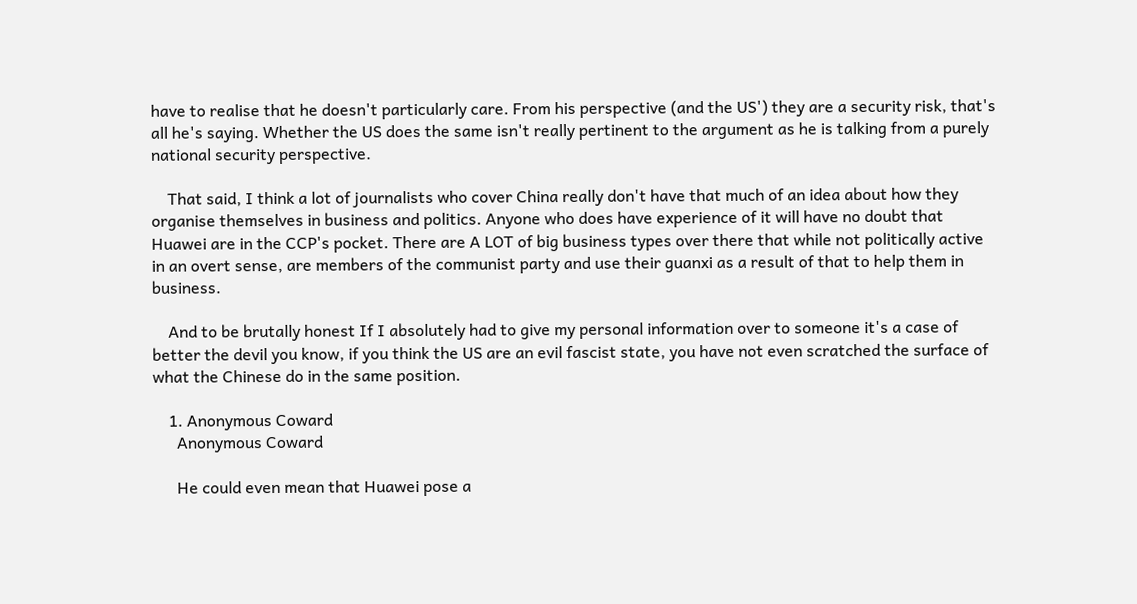have to realise that he doesn't particularly care. From his perspective (and the US') they are a security risk, that's all he's saying. Whether the US does the same isn't really pertinent to the argument as he is talking from a purely national security perspective.

    That said, I think a lot of journalists who cover China really don't have that much of an idea about how they organise themselves in business and politics. Anyone who does have experience of it will have no doubt that Huawei are in the CCP's pocket. There are A LOT of big business types over there that while not politically active in an overt sense, are members of the communist party and use their guanxi as a result of that to help them in business.

    And to be brutally honest If I absolutely had to give my personal information over to someone it's a case of better the devil you know, if you think the US are an evil fascist state, you have not even scratched the surface of what the Chinese do in the same position.

    1. Anonymous Coward
      Anonymous Coward

      He could even mean that Huawei pose a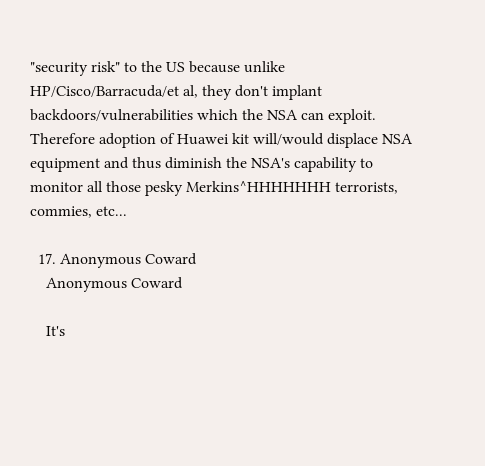"security risk" to the US because unlike HP/Cisco/Barracuda/et al, they don't implant backdoors/vulnerabilities which the NSA can exploit. Therefore adoption of Huawei kit will/would displace NSA equipment and thus diminish the NSA's capability to monitor all those pesky Merkins^HHHHHHH terrorists, commies, etc...

  17. Anonymous Coward
    Anonymous Coward

    It's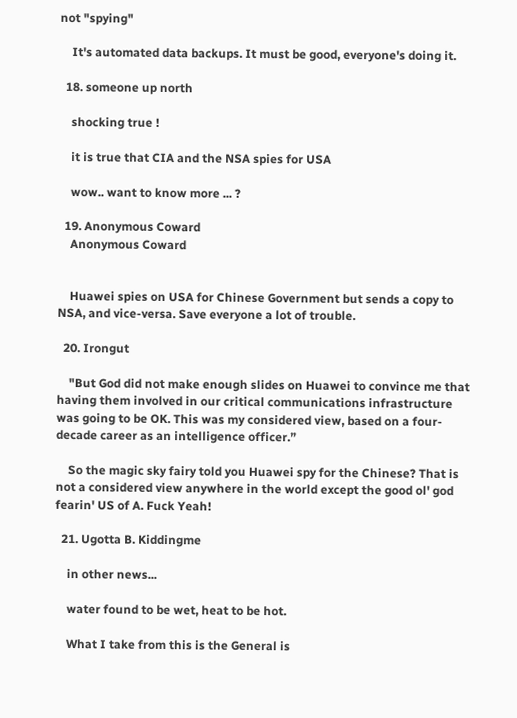not "spying"

    It's automated data backups. It must be good, everyone's doing it.

  18. someone up north

    shocking true !

    it is true that CIA and the NSA spies for USA

    wow.. want to know more ... ?

  19. Anonymous Coward
    Anonymous Coward


    Huawei spies on USA for Chinese Government but sends a copy to NSA, and vice-versa. Save everyone a lot of trouble.

  20. Irongut

    "But God did not make enough slides on Huawei to convince me that having them involved in our critical communications infrastructure was going to be OK. This was my considered view, based on a four-decade career as an intelligence officer.”

    So the magic sky fairy told you Huawei spy for the Chinese? That is not a considered view anywhere in the world except the good ol' god fearin' US of A. Fuck Yeah!

  21. Ugotta B. Kiddingme

    in other news...

    water found to be wet, heat to be hot.

    What I take from this is the General is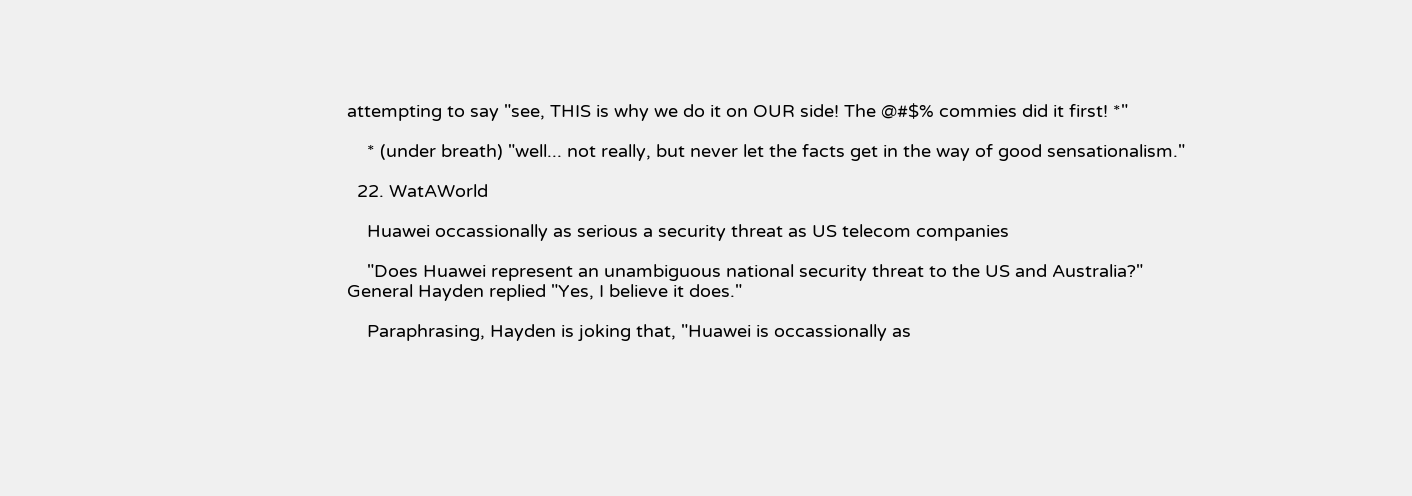attempting to say "see, THIS is why we do it on OUR side! The @#$% commies did it first! *"

    * (under breath) "well... not really, but never let the facts get in the way of good sensationalism."

  22. WatAWorld

    Huawei occassionally as serious a security threat as US telecom companies

    "Does Huawei represent an unambiguous national security threat to the US and Australia?" General Hayden replied "Yes, I believe it does."

    Paraphrasing, Hayden is joking that, "Huawei is occassionally as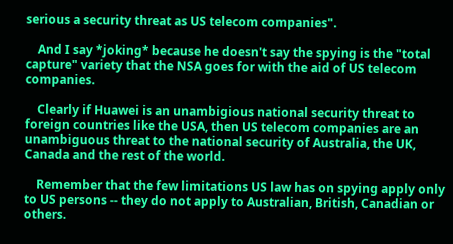serious a security threat as US telecom companies".

    And I say *joking* because he doesn't say the spying is the "total capture" variety that the NSA goes for with the aid of US telecom companies.

    Clearly if Huawei is an unambigious national security threat to foreign countries like the USA, then US telecom companies are an unambiguous threat to the national security of Australia, the UK, Canada and the rest of the world.

    Remember that the few limitations US law has on spying apply only to US persons -- they do not apply to Australian, British, Canadian or others.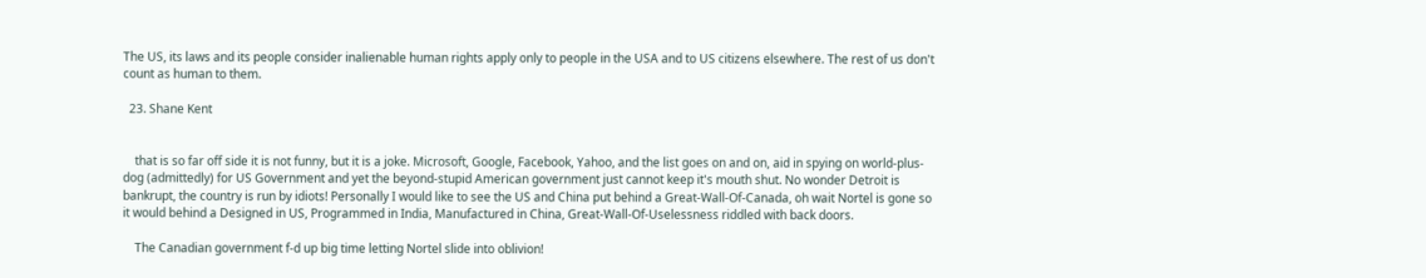The US, its laws and its people consider inalienable human rights apply only to people in the USA and to US citizens elsewhere. The rest of us don't count as human to them.

  23. Shane Kent


    that is so far off side it is not funny, but it is a joke. Microsoft, Google, Facebook, Yahoo, and the list goes on and on, aid in spying on world-plus-dog (admittedly) for US Government and yet the beyond-stupid American government just cannot keep it's mouth shut. No wonder Detroit is bankrupt, the country is run by idiots! Personally I would like to see the US and China put behind a Great-Wall-Of-Canada, oh wait Nortel is gone so it would behind a Designed in US, Programmed in India, Manufactured in China, Great-Wall-Of-Uselessness riddled with back doors.

    The Canadian government f-d up big time letting Nortel slide into oblivion!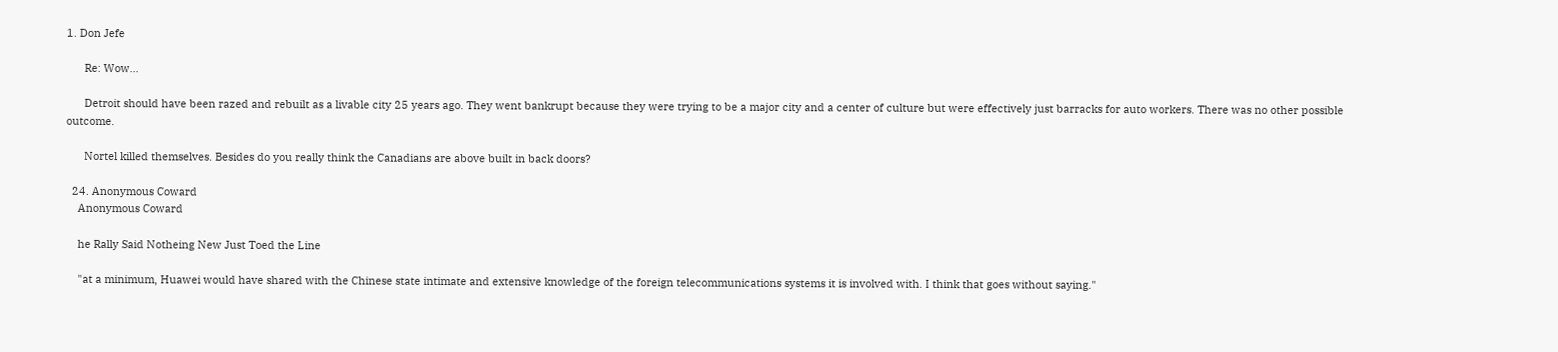1. Don Jefe

      Re: Wow...

      Detroit should have been razed and rebuilt as a livable city 25 years ago. They went bankrupt because they were trying to be a major city and a center of culture but were effectively just barracks for auto workers. There was no other possible outcome.

      Nortel killed themselves. Besides do you really think the Canadians are above built in back doors?

  24. Anonymous Coward
    Anonymous Coward

    he Rally Said Notheing New Just Toed the Line

    "at a minimum, Huawei would have shared with the Chinese state intimate and extensive knowledge of the foreign telecommunications systems it is involved with. I think that goes without saying."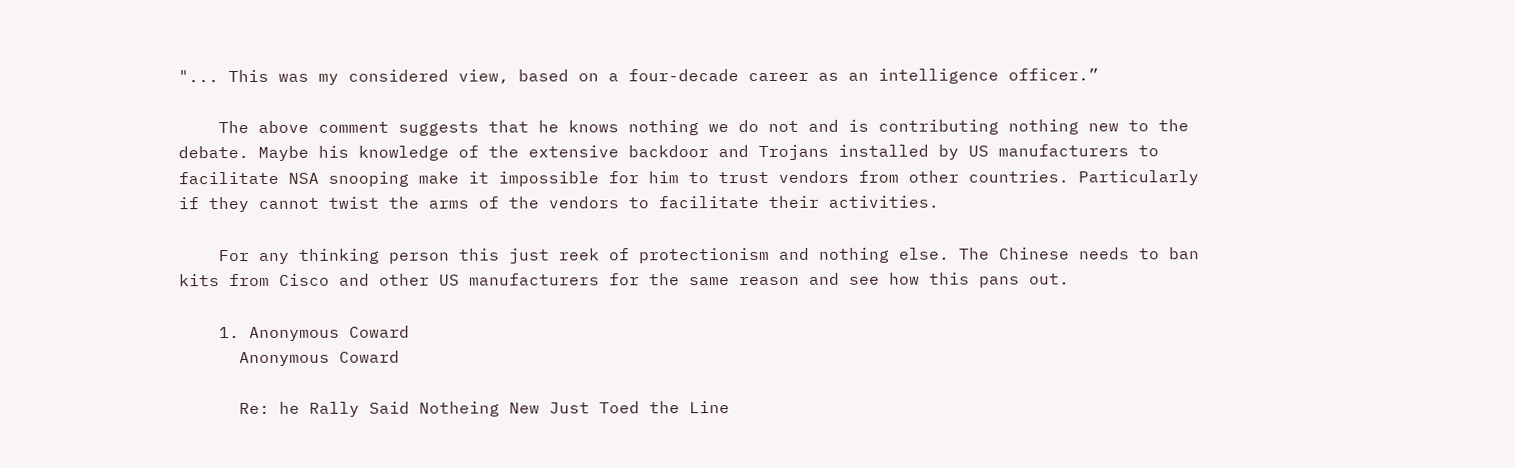"... This was my considered view, based on a four-decade career as an intelligence officer.”

    The above comment suggests that he knows nothing we do not and is contributing nothing new to the debate. Maybe his knowledge of the extensive backdoor and Trojans installed by US manufacturers to facilitate NSA snooping make it impossible for him to trust vendors from other countries. Particularly if they cannot twist the arms of the vendors to facilitate their activities.

    For any thinking person this just reek of protectionism and nothing else. The Chinese needs to ban kits from Cisco and other US manufacturers for the same reason and see how this pans out.

    1. Anonymous Coward
      Anonymous Coward

      Re: he Rally Said Notheing New Just Toed the Line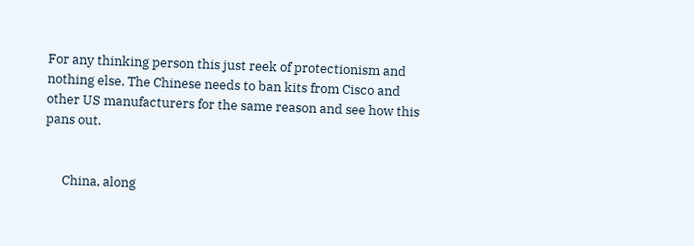For any thinking person this just reek of protectionism and nothing else. The Chinese needs to ban kits from Cisco and other US manufacturers for the same reason and see how this pans out.


      China, along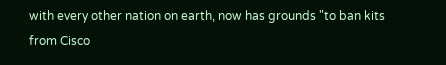with every other nation on earth, now has grounds "to ban kits from Cisco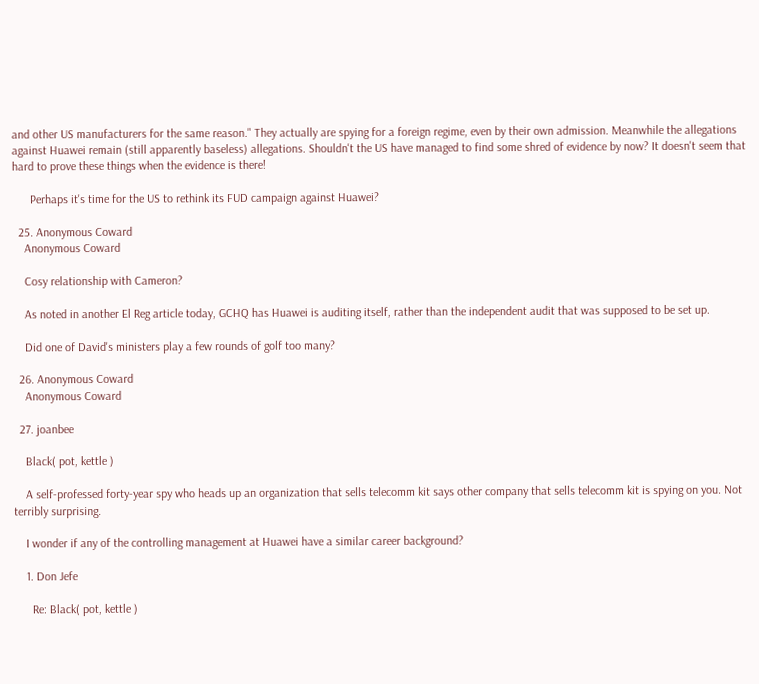and other US manufacturers for the same reason." They actually are spying for a foreign regime, even by their own admission. Meanwhile the allegations against Huawei remain (still apparently baseless) allegations. Shouldn't the US have managed to find some shred of evidence by now? It doesn't seem that hard to prove these things when the evidence is there!

      Perhaps it's time for the US to rethink its FUD campaign against Huawei?

  25. Anonymous Coward
    Anonymous Coward

    Cosy relationship with Cameron?

    As noted in another El Reg article today, GCHQ has Huawei is auditing itself, rather than the independent audit that was supposed to be set up.

    Did one of David's ministers play a few rounds of golf too many?

  26. Anonymous Coward
    Anonymous Coward

  27. joanbee

    Black( pot, kettle )

    A self-professed forty-year spy who heads up an organization that sells telecomm kit says other company that sells telecomm kit is spying on you. Not terribly surprising.

    I wonder if any of the controlling management at Huawei have a similar career background?

    1. Don Jefe

      Re: Black( pot, kettle )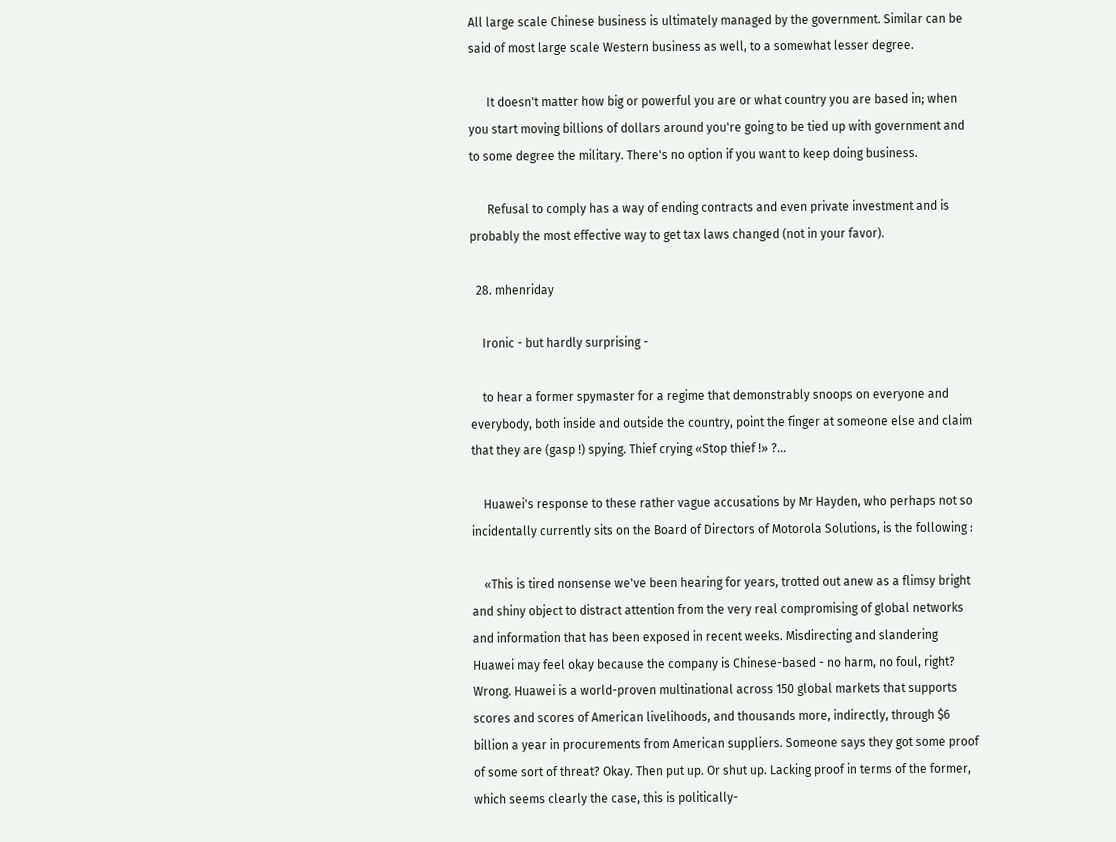All large scale Chinese business is ultimately managed by the government. Similar can be said of most large scale Western business as well, to a somewhat lesser degree.

      It doesn't matter how big or powerful you are or what country you are based in; when you start moving billions of dollars around you're going to be tied up with government and to some degree the military. There's no option if you want to keep doing business.

      Refusal to comply has a way of ending contracts and even private investment and is probably the most effective way to get tax laws changed (not in your favor).

  28. mhenriday

    Ironic - but hardly surprising -

    to hear a former spymaster for a regime that demonstrably snoops on everyone and everybody, both inside and outside the country, point the finger at someone else and claim that they are (gasp !) spying. Thief crying «Stop thief !» ?...

    Huawei's response to these rather vague accusations by Mr Hayden, who perhaps not so incidentally currently sits on the Board of Directors of Motorola Solutions, is the following :

    «This is tired nonsense we've been hearing for years, trotted out anew as a flimsy bright and shiny object to distract attention from the very real compromising of global networks and information that has been exposed in recent weeks. Misdirecting and slandering Huawei may feel okay because the company is Chinese-based - no harm, no foul, right? Wrong. Huawei is a world-proven multinational across 150 global markets that supports scores and scores of American livelihoods, and thousands more, indirectly, through $6 billion a year in procurements from American suppliers. Someone says they got some proof of some sort of threat? Okay. Then put up. Or shut up. Lacking proof in terms of the former, which seems clearly the case, this is politically-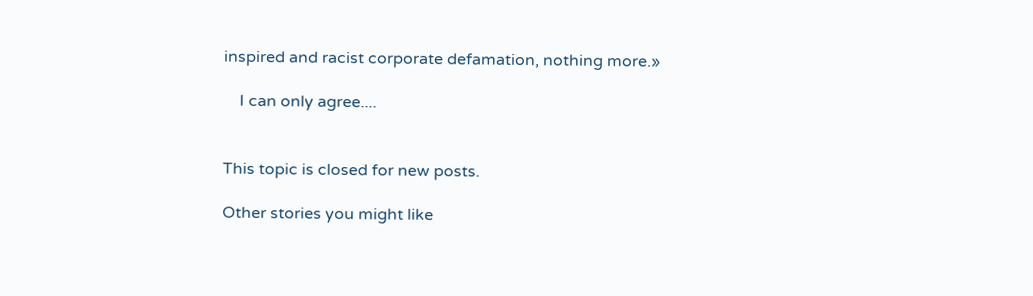inspired and racist corporate defamation, nothing more.»

    I can only agree....


This topic is closed for new posts.

Other stories you might like